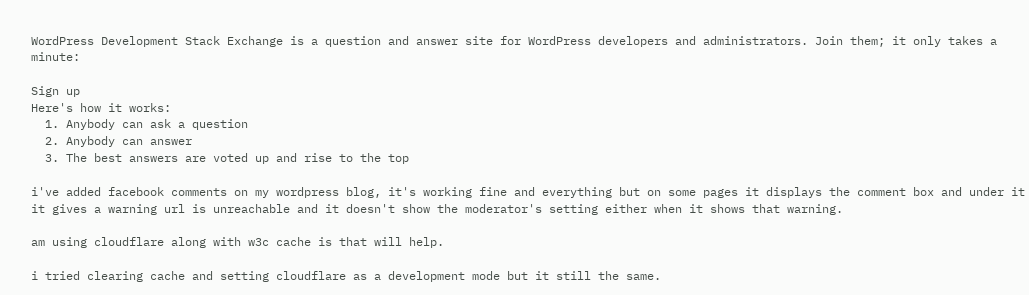WordPress Development Stack Exchange is a question and answer site for WordPress developers and administrators. Join them; it only takes a minute:

Sign up
Here's how it works:
  1. Anybody can ask a question
  2. Anybody can answer
  3. The best answers are voted up and rise to the top

i've added facebook comments on my wordpress blog, it's working fine and everything but on some pages it displays the comment box and under it it gives a warning url is unreachable and it doesn't show the moderator's setting either when it shows that warning.

am using cloudflare along with w3c cache is that will help.

i tried clearing cache and setting cloudflare as a development mode but it still the same.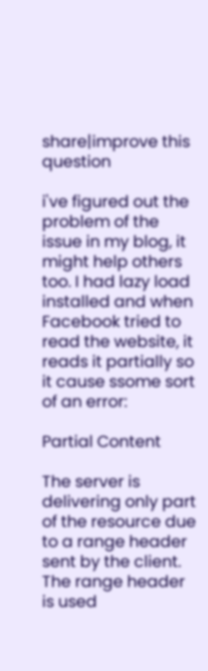share|improve this question

i've figured out the problem of the issue in my blog, it might help others too. I had lazy load installed and when Facebook tried to read the website, it reads it partially so it cause ssome sort of an error:

Partial Content

The server is delivering only part of the resource due to a range header sent by the client. The range header is used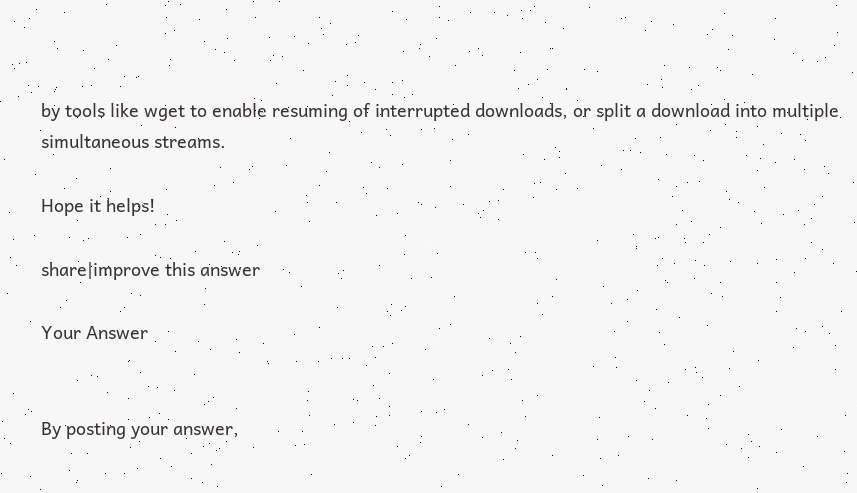by tools like wget to enable resuming of interrupted downloads, or split a download into multiple simultaneous streams.

Hope it helps!

share|improve this answer

Your Answer


By posting your answer,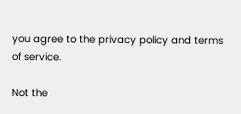you agree to the privacy policy and terms of service.

Not the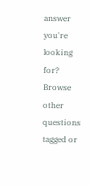answer you're looking for? Browse other questions tagged or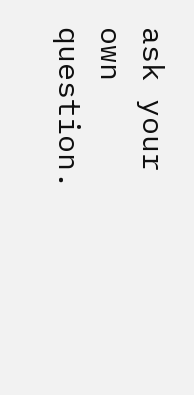ask your own question.